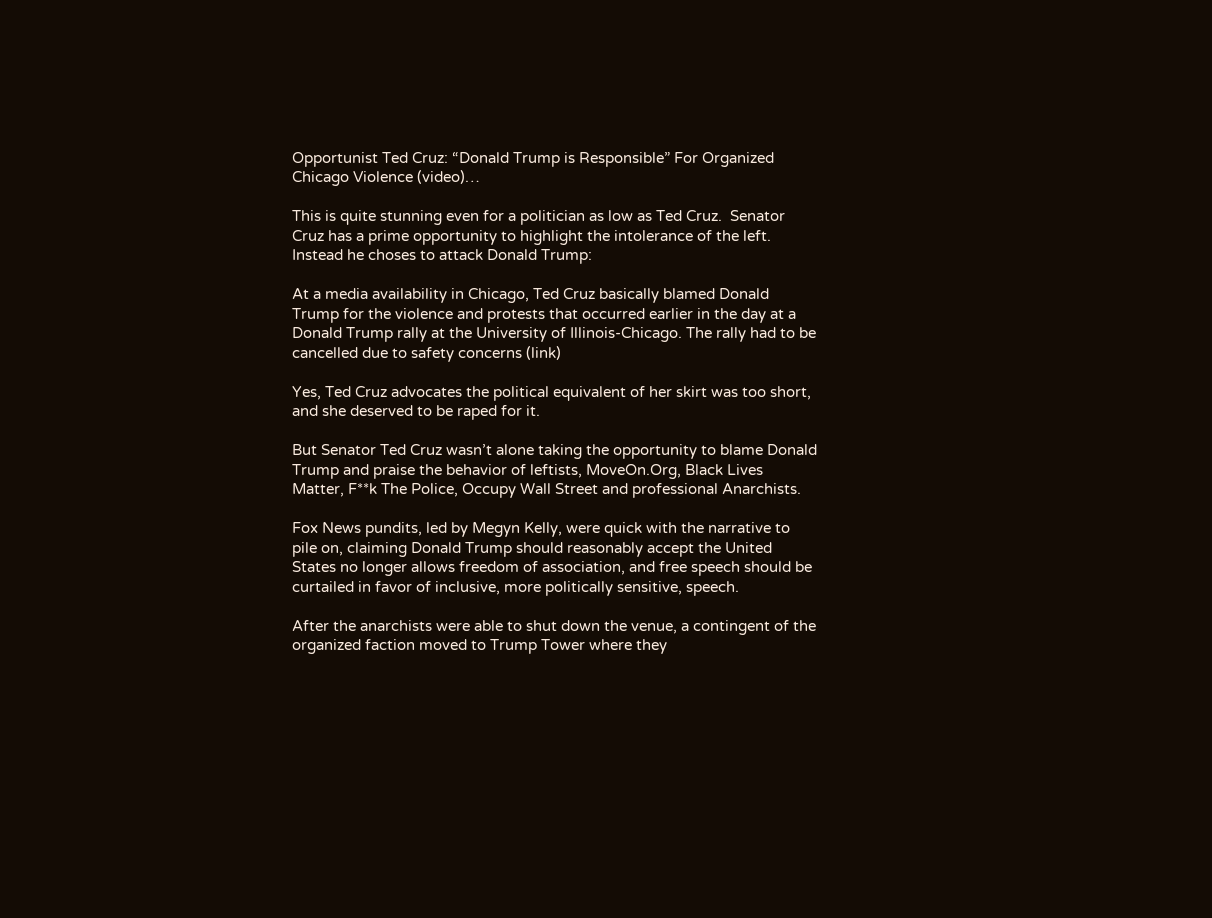Opportunist Ted Cruz: “Donald Trump is Responsible” For Organized Chicago Violence (video)…

This is quite stunning even for a politician as low as Ted Cruz.  Senator Cruz has a prime opportunity to highlight the intolerance of the left.  Instead he choses to attack Donald Trump:

At a media availability in Chicago, Ted Cruz basically blamed Donald Trump for the violence and protests that occurred earlier in the day at a Donald Trump rally at the University of Illinois-Chicago. The rally had to be cancelled due to safety concerns (link)

Yes, Ted Cruz advocates the political equivalent of her skirt was too short, and she deserved to be raped for it.

But Senator Ted Cruz wasn’t alone taking the opportunity to blame Donald Trump and praise the behavior of leftists, MoveOn.Org, Black Lives Matter, F**k The Police, Occupy Wall Street and professional Anarchists.

Fox News pundits, led by Megyn Kelly, were quick with the narrative to pile on, claiming Donald Trump should reasonably accept the United States no longer allows freedom of association, and free speech should be curtailed in favor of inclusive, more politically sensitive, speech.

After the anarchists were able to shut down the venue, a contingent of the organized faction moved to Trump Tower where they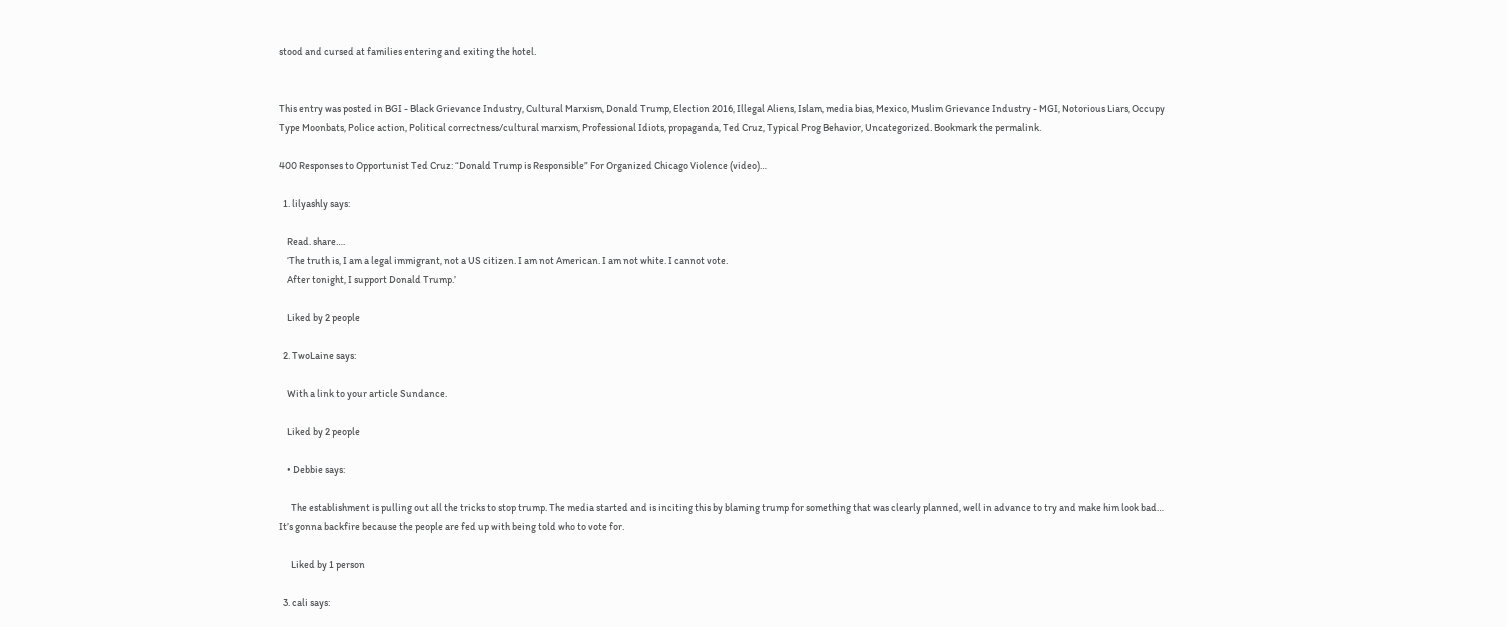stood and cursed at families entering and exiting the hotel.


This entry was posted in BGI - Black Grievance Industry, Cultural Marxism, Donald Trump, Election 2016, Illegal Aliens, Islam, media bias, Mexico, Muslim Grievance Industry - MGI, Notorious Liars, Occupy Type Moonbats, Police action, Political correctness/cultural marxism, Professional Idiots, propaganda, Ted Cruz, Typical Prog Behavior, Uncategorized. Bookmark the permalink.

400 Responses to Opportunist Ted Cruz: “Donald Trump is Responsible” For Organized Chicago Violence (video)…

  1. lilyashly says:

    Read. share….
    ‘The truth is, I am a legal immigrant, not a US citizen. I am not American. I am not white. I cannot vote.
    After tonight, I support Donald Trump.’

    Liked by 2 people

  2. TwoLaine says:

    With a link to your article Sundance.

    Liked by 2 people

    • Debbie says:

      The establishment is pulling out all the tricks to stop trump. The media started and is inciting this by blaming trump for something that was clearly planned, well in advance to try and make him look bad… It’s gonna backfire because the people are fed up with being told who to vote for.

      Liked by 1 person

  3. cali says: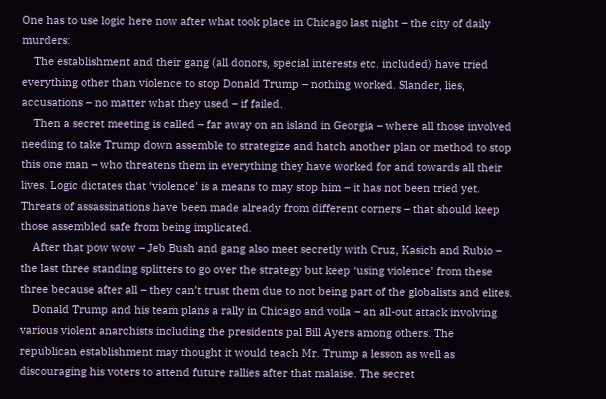One has to use logic here now after what took place in Chicago last night – the city of daily murders:
    The establishment and their gang (all donors, special interests etc. included) have tried everything other than violence to stop Donald Trump – nothing worked. Slander, lies, accusations – no matter what they used – if failed.
    Then a secret meeting is called – far away on an island in Georgia – where all those involved needing to take Trump down assemble to strategize and hatch another plan or method to stop this one man – who threatens them in everything they have worked for and towards all their lives. Logic dictates that ‘violence’ is a means to may stop him – it has not been tried yet. Threats of assassinations have been made already from different corners – that should keep those assembled safe from being implicated.
    After that pow wow – Jeb Bush and gang also meet secretly with Cruz, Kasich and Rubio – the last three standing splitters to go over the strategy but keep ‘using violence’ from these three because after all – they can’t trust them due to not being part of the globalists and elites.
    Donald Trump and his team plans a rally in Chicago and voila – an all-out attack involving various violent anarchists including the presidents pal Bill Ayers among others. The republican establishment may thought it would teach Mr. Trump a lesson as well as discouraging his voters to attend future rallies after that malaise. The secret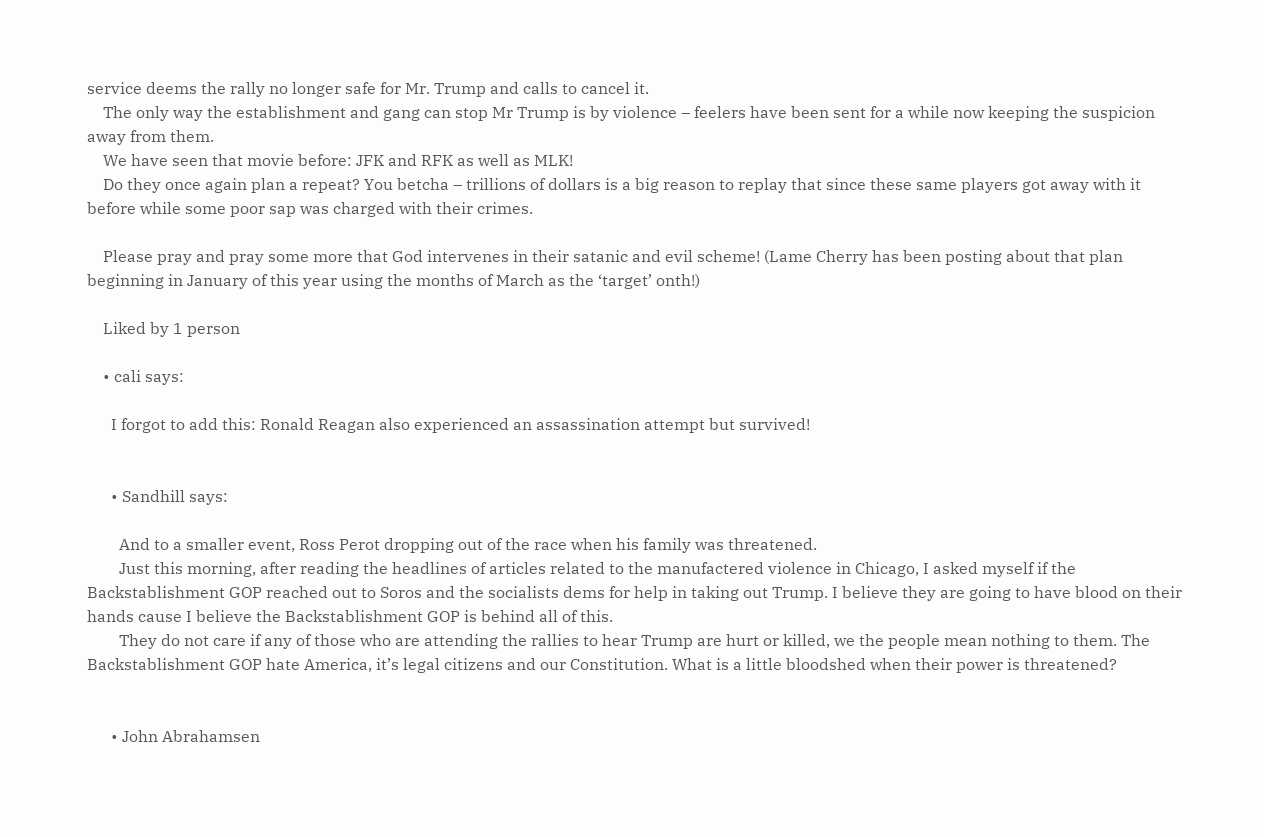service deems the rally no longer safe for Mr. Trump and calls to cancel it.
    The only way the establishment and gang can stop Mr Trump is by violence – feelers have been sent for a while now keeping the suspicion away from them.
    We have seen that movie before: JFK and RFK as well as MLK!
    Do they once again plan a repeat? You betcha – trillions of dollars is a big reason to replay that since these same players got away with it before while some poor sap was charged with their crimes.

    Please pray and pray some more that God intervenes in their satanic and evil scheme! (Lame Cherry has been posting about that plan beginning in January of this year using the months of March as the ‘target’ onth!)

    Liked by 1 person

    • cali says:

      I forgot to add this: Ronald Reagan also experienced an assassination attempt but survived!


      • Sandhill says:

        And to a smaller event, Ross Perot dropping out of the race when his family was threatened.
        Just this morning, after reading the headlines of articles related to the manufactered violence in Chicago, I asked myself if the Backstablishment GOP reached out to Soros and the socialists dems for help in taking out Trump. I believe they are going to have blood on their hands cause I believe the Backstablishment GOP is behind all of this.
        They do not care if any of those who are attending the rallies to hear Trump are hurt or killed, we the people mean nothing to them. The Backstablishment GOP hate America, it’s legal citizens and our Constitution. What is a little bloodshed when their power is threatened?


      • John Abrahamsen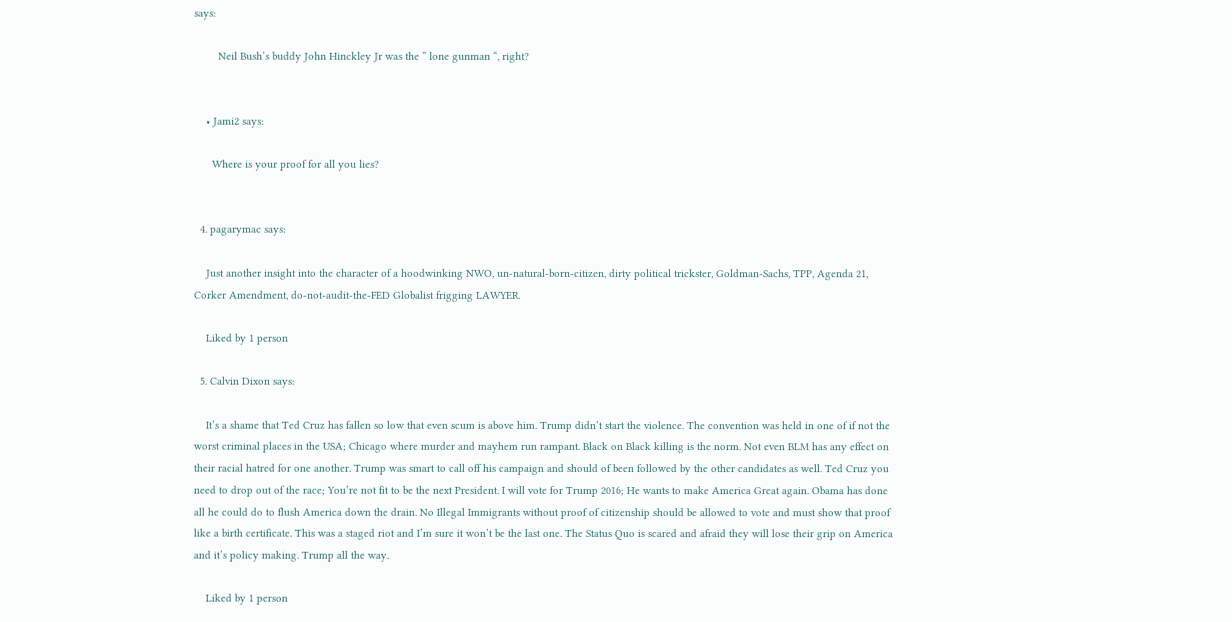says:

        Neil Bush’s buddy John Hinckley Jr was the ” lone gunman “, right?


    • Jami2 says:

      Where is your proof for all you lies?


  4. pagarymac says:

    Just another insight into the character of a hoodwinking NWO, un-natural-born-citizen, dirty political trickster, Goldman-Sachs, TPP, Agenda 21, Corker Amendment, do-not-audit-the-FED Globalist frigging LAWYER.

    Liked by 1 person

  5. Calvin Dixon says:

    It’s a shame that Ted Cruz has fallen so low that even scum is above him. Trump didn’t start the violence. The convention was held in one of if not the worst criminal places in the USA; Chicago where murder and mayhem run rampant. Black on Black killing is the norm. Not even BLM has any effect on their racial hatred for one another. Trump was smart to call off his campaign and should of been followed by the other candidates as well. Ted Cruz you need to drop out of the race; You’re not fit to be the next President. I will vote for Trump 2016; He wants to make America Great again. Obama has done all he could do to flush America down the drain. No Illegal Immigrants without proof of citizenship should be allowed to vote and must show that proof like a birth certificate. This was a staged riot and I’m sure it won’t be the last one. The Status Quo is scared and afraid they will lose their grip on America and it’s policy making. Trump all the way.

    Liked by 1 person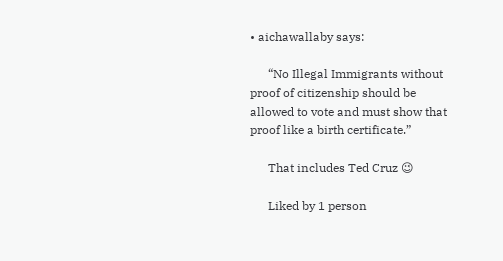• aichawallaby says:

      “No Illegal Immigrants without proof of citizenship should be allowed to vote and must show that proof like a birth certificate.”

      That includes Ted Cruz 😉

      Liked by 1 person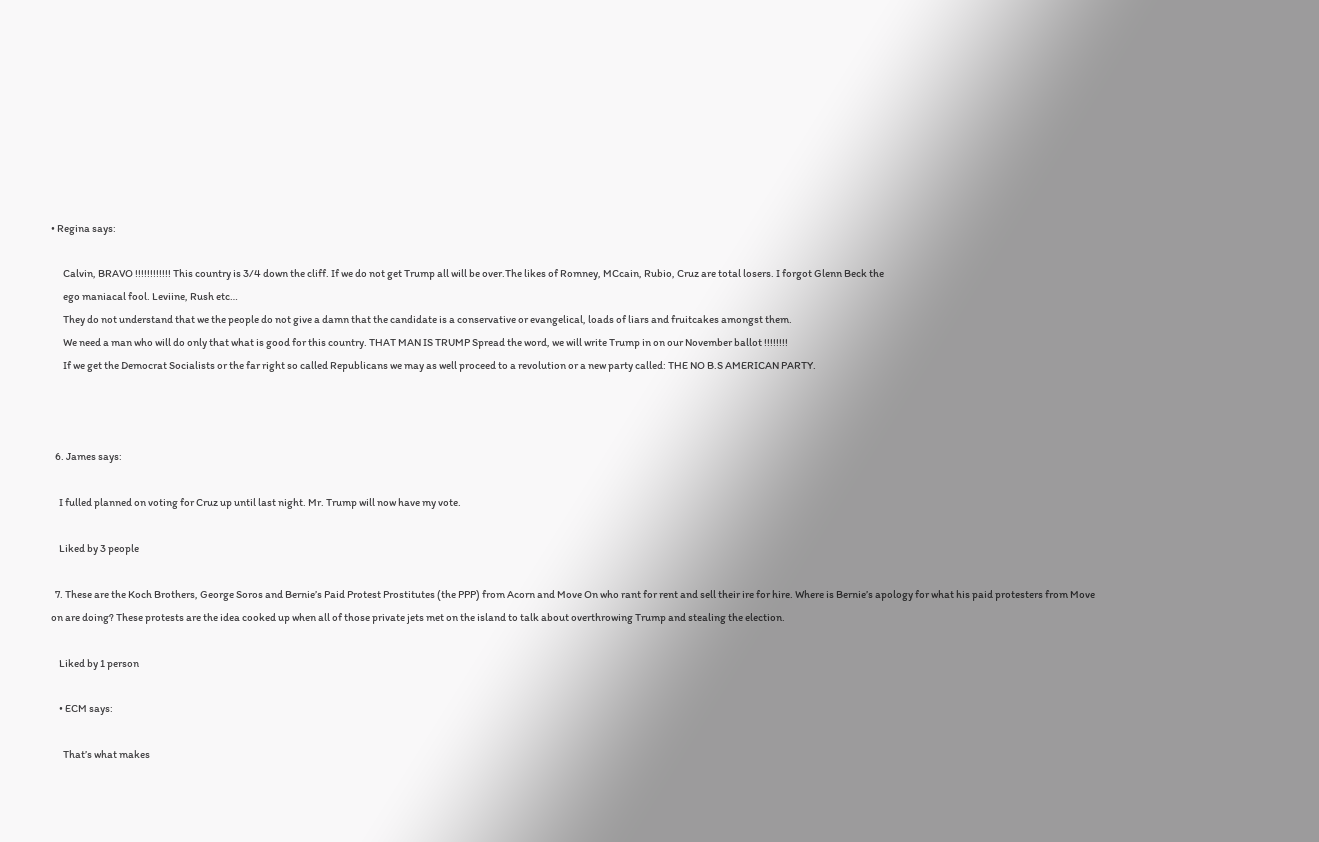• Regina says:

      Calvin, BRAVO !!!!!!!!!!!! This country is 3/4 down the cliff. If we do not get Trump all will be over.The likes of Romney, MCcain, Rubio, Cruz are total losers. I forgot Glenn Beck the
      ego maniacal fool. Leviine, Rush etc…
      They do not understand that we the people do not give a damn that the candidate is a conservative or evangelical, loads of liars and fruitcakes amongst them.
      We need a man who will do only that what is good for this country. THAT MAN IS TRUMP Spread the word, we will write Trump in on our November ballot !!!!!!!!
      If we get the Democrat Socialists or the far right so called Republicans we may as well proceed to a revolution or a new party called: THE NO B.S AMERICAN PARTY.



  6. James says:

    I fulled planned on voting for Cruz up until last night. Mr. Trump will now have my vote.

    Liked by 3 people

  7. These are the Koch Brothers, George Soros and Bernie’s Paid Protest Prostitutes (the PPP) from Acorn and Move On who rant for rent and sell their ire for hire. Where is Bernie’s apology for what his paid protesters from Move on are doing? These protests are the idea cooked up when all of those private jets met on the island to talk about overthrowing Trump and stealing the election.

    Liked by 1 person

    • ECM says:

      That’s what makes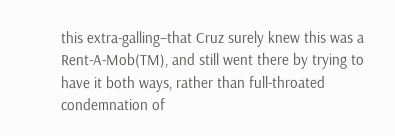this extra-galling–that Cruz surely knew this was a Rent-A-Mob(TM), and still went there by trying to have it both ways, rather than full-throated condemnation of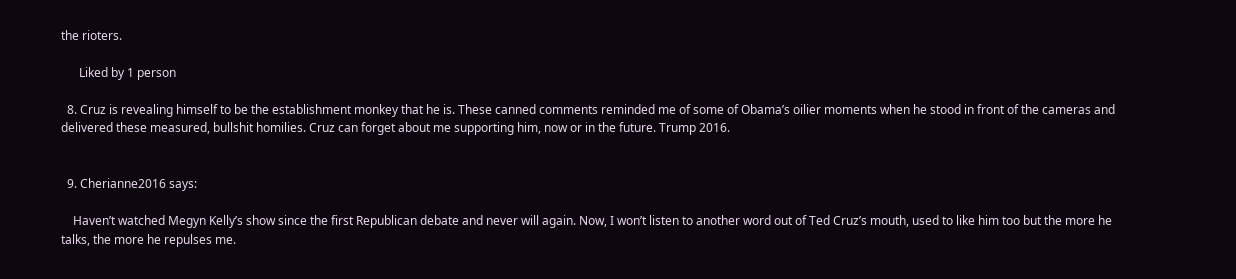the rioters.

      Liked by 1 person

  8. Cruz is revealing himself to be the establishment monkey that he is. These canned comments reminded me of some of Obama’s oilier moments when he stood in front of the cameras and delivered these measured, bullshit homilies. Cruz can forget about me supporting him, now or in the future. Trump 2016.


  9. Cherianne2016 says:

    Haven’t watched Megyn Kelly’s show since the first Republican debate and never will again. Now, I won’t listen to another word out of Ted Cruz’s mouth, used to like him too but the more he talks, the more he repulses me.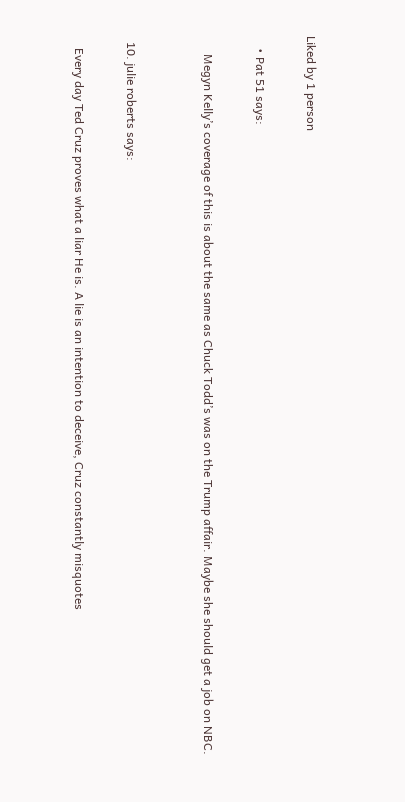Liked by 1 person

    • Pat 51 says:

      Megyn Kelly’s coverage of this is about the same as Chuck Todd’s was on the Trump affair. Maybe she should get a job on NBC.


  10. julie roberts says:

    Every day Ted Cruz proves what a liar He is. A lie is an intention to deceive, Cruz constantly misquotes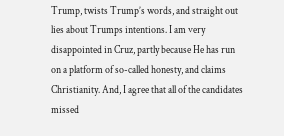Trump, twists Trump’s words, and straight out lies about Trumps intentions. I am very disappointed in Cruz, partly because He has run on a platform of so-called honesty, and claims Christianity. And, I agree that all of the candidates missed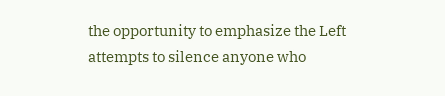the opportunity to emphasize the Left attempts to silence anyone who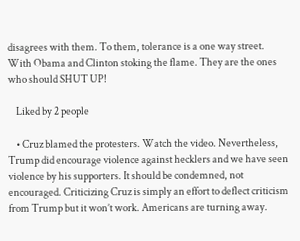disagrees with them. To them, tolerance is a one way street. With Obama and Clinton stoking the flame. They are the ones who should SHUT UP!

    Liked by 2 people

    • Cruz blamed the protesters. Watch the video. Nevertheless, Trump did encourage violence against hecklers and we have seen violence by his supporters. It should be condemned, not encouraged. Criticizing Cruz is simply an effort to deflect criticism from Trump but it won’t work. Americans are turning away.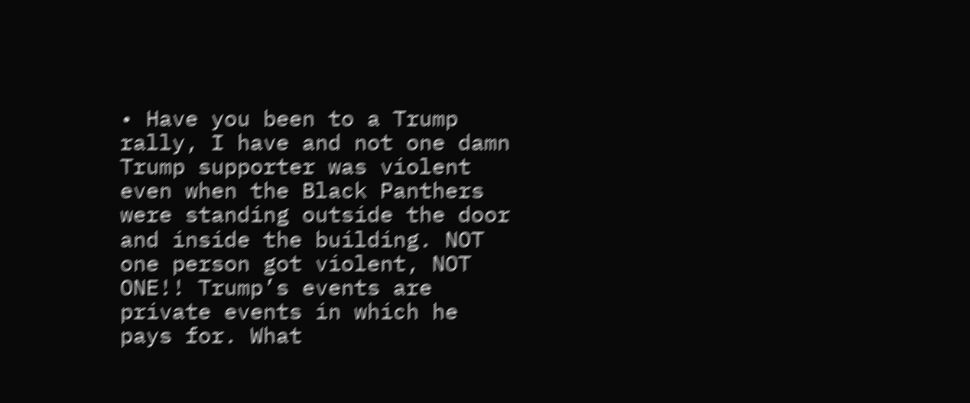• Have you been to a Trump rally, I have and not one damn Trump supporter was violent even when the Black Panthers were standing outside the door and inside the building. NOT one person got violent, NOT ONE!! Trump’s events are private events in which he pays for. What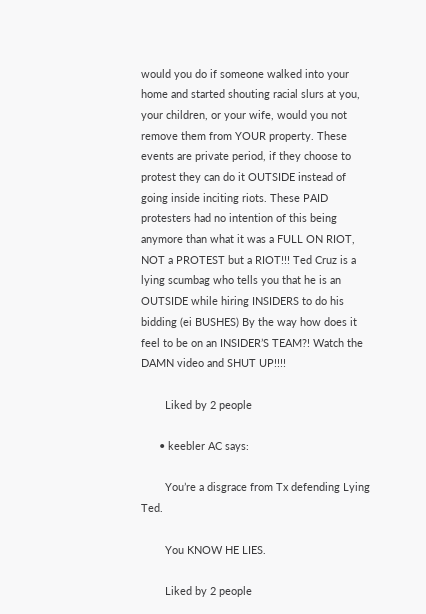would you do if someone walked into your home and started shouting racial slurs at you, your children, or your wife, would you not remove them from YOUR property. These events are private period, if they choose to protest they can do it OUTSIDE instead of going inside inciting riots. These PAID protesters had no intention of this being anymore than what it was a FULL ON RIOT, NOT a PROTEST but a RIOT!!! Ted Cruz is a lying scumbag who tells you that he is an OUTSIDE while hiring INSIDERS to do his bidding (ei BUSHES) By the way how does it feel to be on an INSIDER’S TEAM?! Watch the DAMN video and SHUT UP!!!!

        Liked by 2 people

      • keebler AC says:

        You’re a disgrace from Tx defending Lying Ted.

        You KNOW HE LIES.

        Liked by 2 people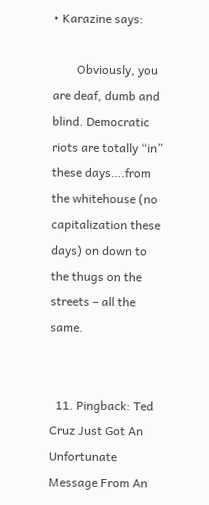• Karazine says:

        Obviously, you are deaf, dumb and blind. Democratic riots are totally “in” these days….from the whitehouse (no capitalization these days) on down to the thugs on the streets – all the same.


  11. Pingback: Ted Cruz Just Got An Unfortunate Message From An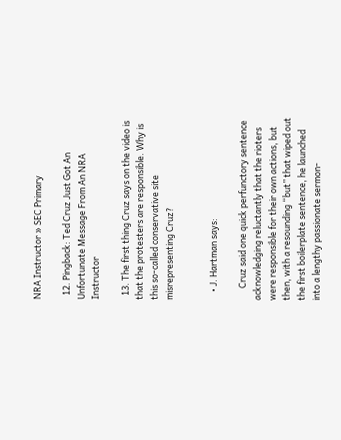NRA Instructor » SEC Primary

  12. Pingback: Ted Cruz Just Got An Unfortunate Message From An NRA Instructor

  13. The first thing Cruz says on the video is that the protesters are responsible. Why is this so-called conservative site misrepresenting Cruz?


    • J. Hartman says:

      Cruz said one quick perfunctory sentence acknowledging reluctantly that the rioters were responsible for their own actions, but then, with a resounding “but” that wiped out the first boilerplate sentence, he launched into a lengthy passionate sermon-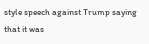style speech against Trump saying that it was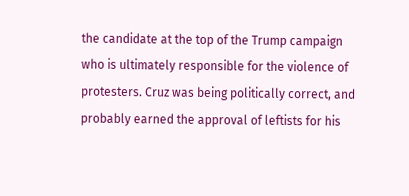the candidate at the top of the Trump campaign who is ultimately responsible for the violence of protesters. Cruz was being politically correct, and probably earned the approval of leftists for his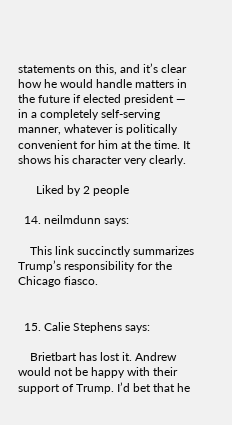statements on this, and it’s clear how he would handle matters in the future if elected president — in a completely self-serving manner, whatever is politically convenient for him at the time. It shows his character very clearly.

      Liked by 2 people

  14. neilmdunn says:

    This link succinctly summarizes Trump’s responsibility for the Chicago fiasco.


  15. Calie Stephens says:

    Brietbart has lost it. Andrew would not be happy with their support of Trump. I’d bet that he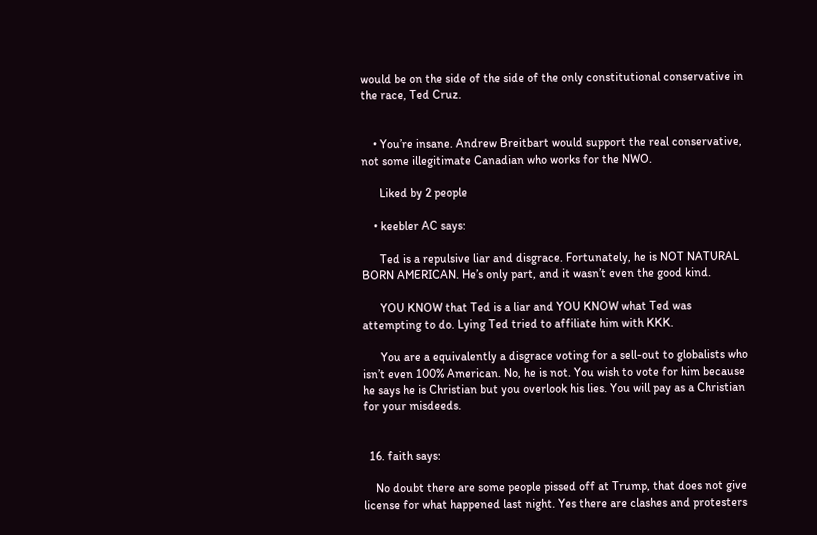would be on the side of the side of the only constitutional conservative in the race, Ted Cruz.


    • You’re insane. Andrew Breitbart would support the real conservative, not some illegitimate Canadian who works for the NWO.

      Liked by 2 people

    • keebler AC says:

      Ted is a repulsive liar and disgrace. Fortunately, he is NOT NATURAL BORN AMERICAN. He’s only part, and it wasn’t even the good kind.

      YOU KNOW that Ted is a liar and YOU KNOW what Ted was attempting to do. Lying Ted tried to affiliate him with KKK.

      You are a equivalently a disgrace voting for a sell-out to globalists who isn’t even 100% American. No, he is not. You wish to vote for him because he says he is Christian but you overlook his lies. You will pay as a Christian for your misdeeds.


  16. faith says:

    No doubt there are some people pissed off at Trump, that does not give license for what happened last night. Yes there are clashes and protesters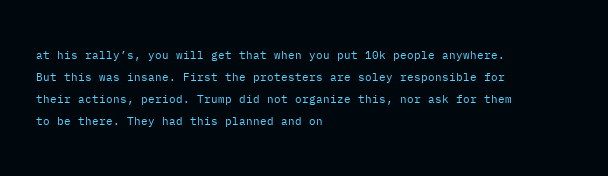at his rally’s, you will get that when you put 10k people anywhere. But this was insane. First the protesters are soley responsible for their actions, period. Trump did not organize this, nor ask for them to be there. They had this planned and on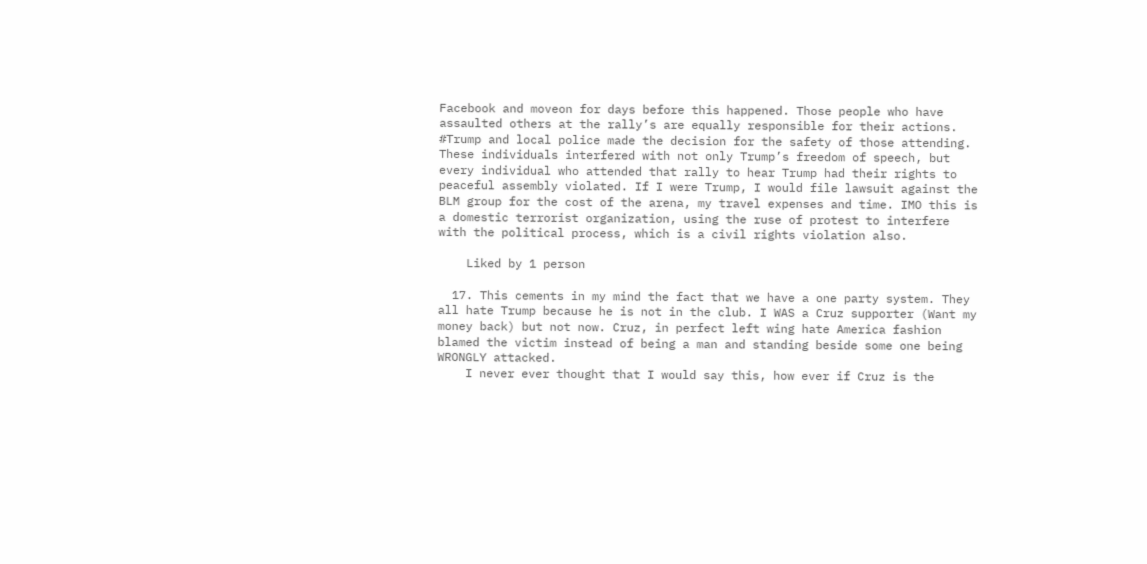Facebook and moveon for days before this happened. Those people who have assaulted others at the rally’s are equally responsible for their actions. #Trump and local police made the decision for the safety of those attending. These individuals interfered with not only Trump’s freedom of speech, but every individual who attended that rally to hear Trump had their rights to peaceful assembly violated. If I were Trump, I would file lawsuit against the BLM group for the cost of the arena, my travel expenses and time. IMO this is a domestic terrorist organization, using the ruse of protest to interfere with the political process, which is a civil rights violation also.

    Liked by 1 person

  17. This cements in my mind the fact that we have a one party system. They all hate Trump because he is not in the club. I WAS a Cruz supporter (Want my money back) but not now. Cruz, in perfect left wing hate America fashion blamed the victim instead of being a man and standing beside some one being WRONGLY attacked.
    I never ever thought that I would say this, how ever if Cruz is the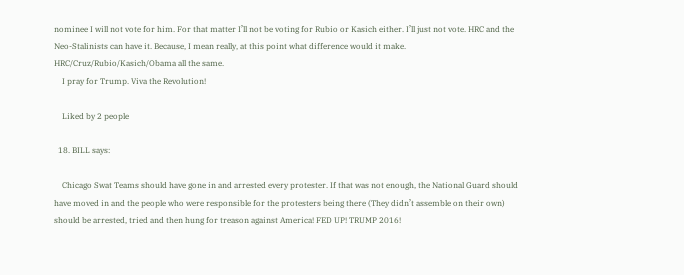nominee I will not vote for him. For that matter I’ll not be voting for Rubio or Kasich either. I’ll just not vote. HRC and the Neo-Stalinists can have it. Because, I mean really, at this point what difference would it make. HRC/Cruz/Rubio/Kasich/Obama all the same.
    I pray for Trump. Viva the Revolution!

    Liked by 2 people

  18. BILL says:

    Chicago Swat Teams should have gone in and arrested every protester. If that was not enough, the National Guard should have moved in and the people who were responsible for the protesters being there (They didn’t assemble on their own) should be arrested, tried and then hung for treason against America! FED UP! TRUMP 2016!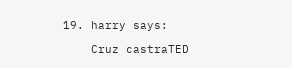19. harry says:

    Cruz castraTED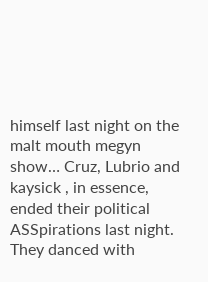himself last night on the malt mouth megyn show… Cruz, Lubrio and kaysick , in essence, ended their political ASSpirations last night. They danced with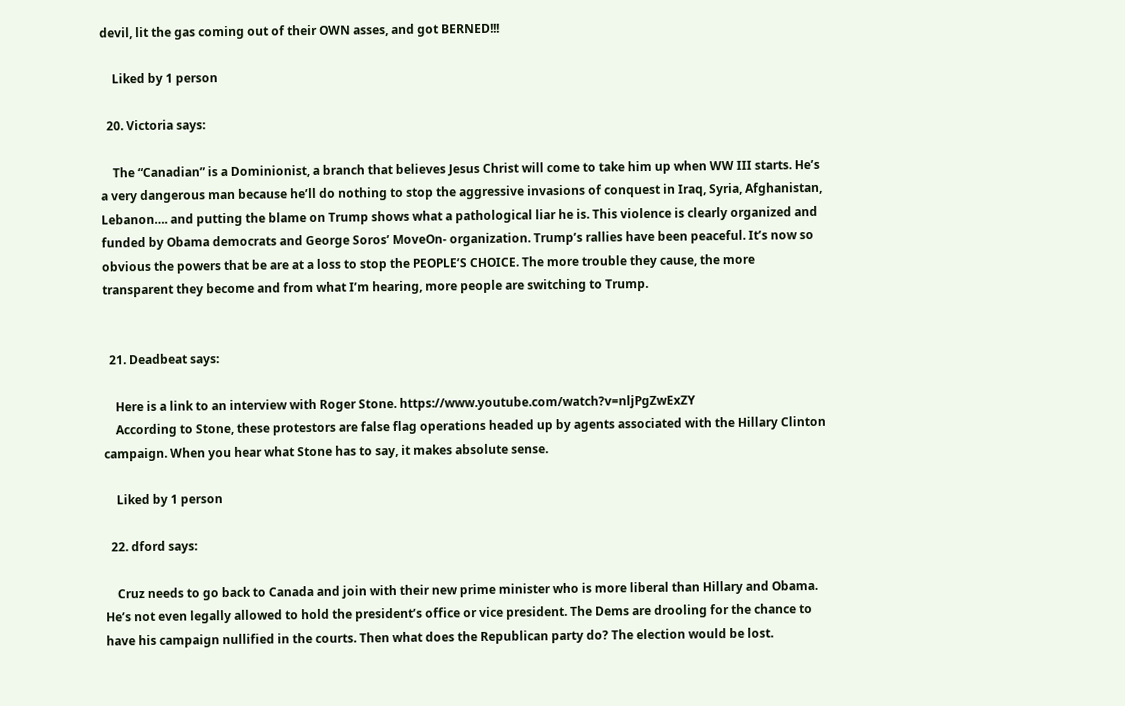devil, lit the gas coming out of their OWN asses, and got BERNED!!!

    Liked by 1 person

  20. Victoria says:

    The “Canadian” is a Dominionist, a branch that believes Jesus Christ will come to take him up when WW III starts. He’s a very dangerous man because he’ll do nothing to stop the aggressive invasions of conquest in Iraq, Syria, Afghanistan, Lebanon…. and putting the blame on Trump shows what a pathological liar he is. This violence is clearly organized and funded by Obama democrats and George Soros’ MoveOn- organization. Trump’s rallies have been peaceful. It’s now so obvious the powers that be are at a loss to stop the PEOPLE’S CHOICE. The more trouble they cause, the more transparent they become and from what I’m hearing, more people are switching to Trump.


  21. Deadbeat says:

    Here is a link to an interview with Roger Stone. https://www.youtube.com/watch?v=nljPgZwExZY
    According to Stone, these protestors are false flag operations headed up by agents associated with the Hillary Clinton campaign. When you hear what Stone has to say, it makes absolute sense.

    Liked by 1 person

  22. dford says:

    Cruz needs to go back to Canada and join with their new prime minister who is more liberal than Hillary and Obama. He’s not even legally allowed to hold the president’s office or vice president. The Dems are drooling for the chance to have his campaign nullified in the courts. Then what does the Republican party do? The election would be lost.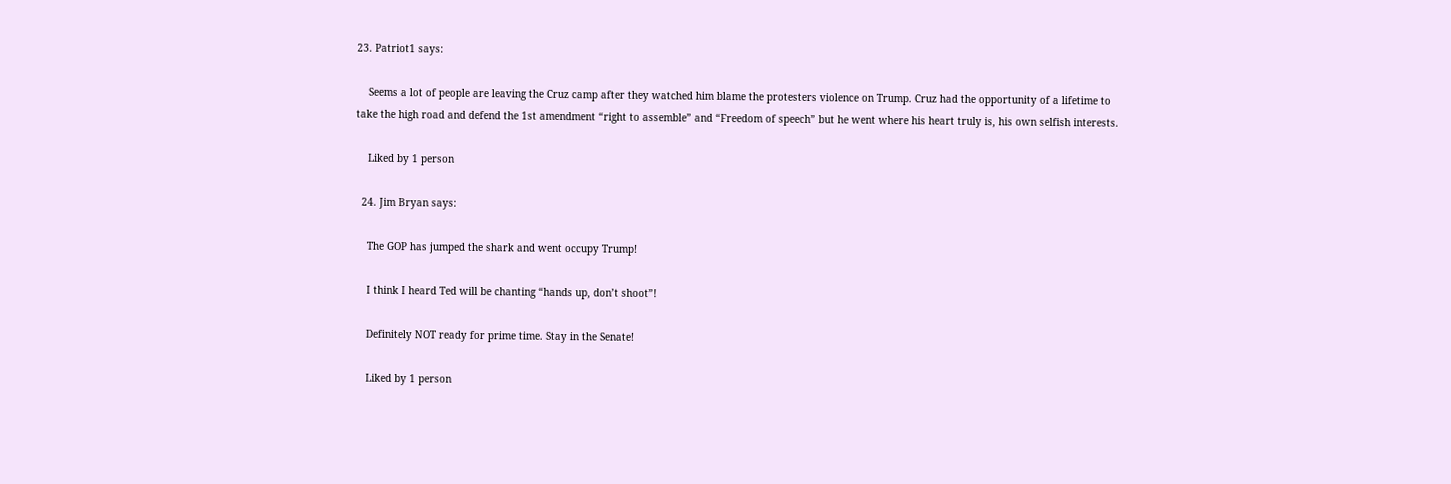23. Patriot1 says:

    Seems a lot of people are leaving the Cruz camp after they watched him blame the protesters violence on Trump. Cruz had the opportunity of a lifetime to take the high road and defend the 1st amendment “right to assemble” and “Freedom of speech” but he went where his heart truly is, his own selfish interests.

    Liked by 1 person

  24. Jim Bryan says:

    The GOP has jumped the shark and went occupy Trump!

    I think I heard Ted will be chanting “hands up, don’t shoot”!

    Definitely NOT ready for prime time. Stay in the Senate!

    Liked by 1 person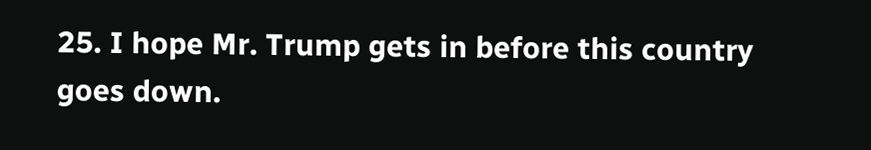25. I hope Mr. Trump gets in before this country goes down.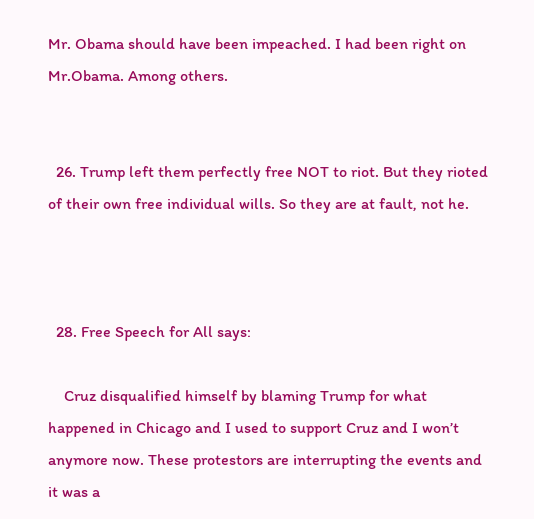Mr. Obama should have been impeached. I had been right on Mr.Obama. Among others.


  26. Trump left them perfectly free NOT to riot. But they rioted of their own free individual wills. So they are at fault, not he.



  28. Free Speech for All says:

    Cruz disqualified himself by blaming Trump for what happened in Chicago and I used to support Cruz and I won’t anymore now. These protestors are interrupting the events and it was a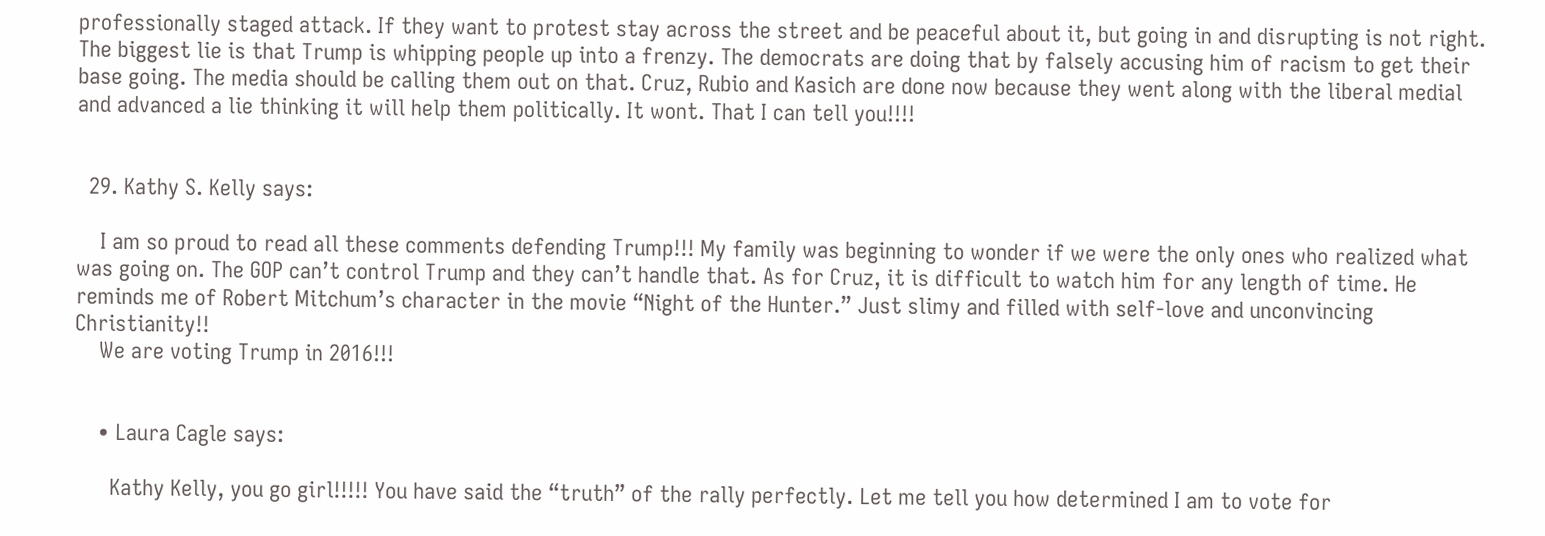professionally staged attack. If they want to protest stay across the street and be peaceful about it, but going in and disrupting is not right. The biggest lie is that Trump is whipping people up into a frenzy. The democrats are doing that by falsely accusing him of racism to get their base going. The media should be calling them out on that. Cruz, Rubio and Kasich are done now because they went along with the liberal medial and advanced a lie thinking it will help them politically. It wont. That I can tell you!!!!


  29. Kathy S. Kelly says:

    I am so proud to read all these comments defending Trump!!! My family was beginning to wonder if we were the only ones who realized what was going on. The GOP can’t control Trump and they can’t handle that. As for Cruz, it is difficult to watch him for any length of time. He reminds me of Robert Mitchum’s character in the movie “Night of the Hunter.” Just slimy and filled with self-love and unconvincing Christianity!!
    We are voting Trump in 2016!!!


    • Laura Cagle says:

      Kathy Kelly, you go girl!!!!! You have said the “truth” of the rally perfectly. Let me tell you how determined I am to vote for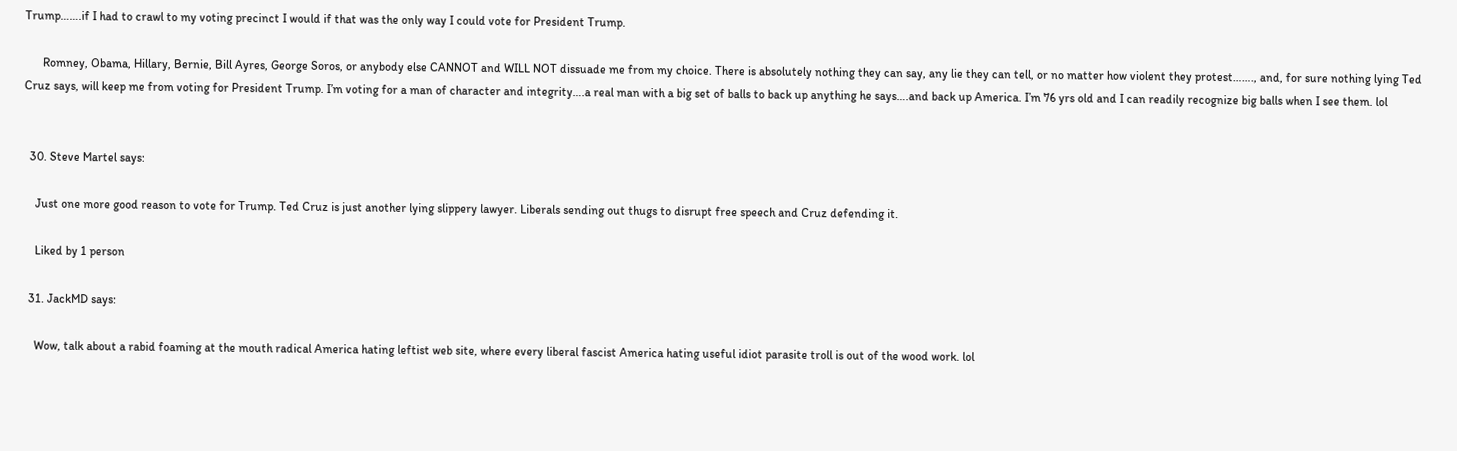Trump…….if I had to crawl to my voting precinct I would if that was the only way I could vote for President Trump.

      Romney, Obama, Hillary, Bernie, Bill Ayres, George Soros, or anybody else CANNOT and WILL NOT dissuade me from my choice. There is absolutely nothing they can say, any lie they can tell, or no matter how violent they protest……., and, for sure nothing lying Ted Cruz says, will keep me from voting for President Trump. I’m voting for a man of character and integrity….a real man with a big set of balls to back up anything he says….and back up America. I’m 76 yrs old and I can readily recognize big balls when I see them. lol


  30. Steve Martel says:

    Just one more good reason to vote for Trump. Ted Cruz is just another lying slippery lawyer. Liberals sending out thugs to disrupt free speech and Cruz defending it.

    Liked by 1 person

  31. JackMD says:

    Wow, talk about a rabid foaming at the mouth radical America hating leftist web site, where every liberal fascist America hating useful idiot parasite troll is out of the wood work. lol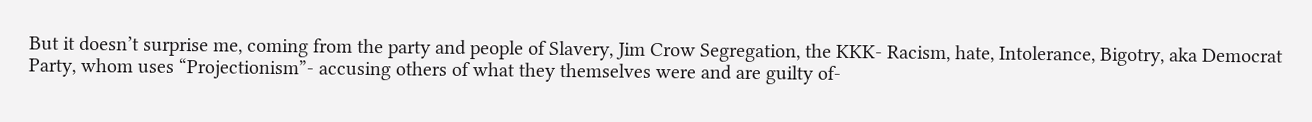But it doesn’t surprise me, coming from the party and people of Slavery, Jim Crow Segregation, the KKK- Racism, hate, Intolerance, Bigotry, aka Democrat Party, whom uses “Projectionism”- accusing others of what they themselves were and are guilty of-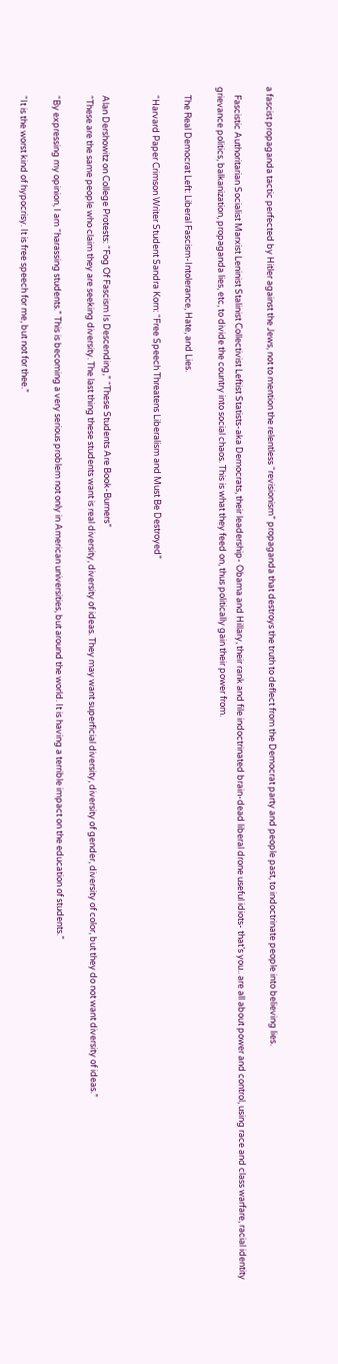a fascist propaganda tactic perfected by Hitler against the Jews, not to mention the relentless “revisionism” propaganda that destroys the truth to deflect from the Democrat party and people past, to indoctrinate people into believing lies.

    Fascistic Authoritarian Socialist Marxist Leninist Stalinist Collectivist Leftist Statists-aka Democrats, their leadership- Obama and Hillary, their rank and file indoctrinated brain-dead liberal drone useful idiots- that’s you.. are all about power and control, using race and class warfare, racial identity grievance politics, balkanization, propaganda lies, etc, to divide the country into social chaos. This is what they feed on, thus politically gain their power from.

    The Real Democrat Left: Liberal Fascism-Intolerance, Hate, and Lies.

    “Harvard Paper Crimson Writer Student Sandra Korn: “Free Speech Threatens Liberalism and Must Be Destroyed”


    Alan Dershowitz on College Protests: “Fog Of Fascism Is Descending,” “These Students Are Book-Burners”
    “These are the same people who claim they are seeking diversity. The last thing these students want is real diversity, diversity of ideas. They may want superficial diversity, diversity of gender, diversity of color, but they do not want diversity of ideas.”

    “By expressing my opinion, I am “harassing students.” This is becoming a very serious problem not only in American universities, but around the world. It is having a terrible impact on the education of students.”

    “It is the worst kind of hypocrisy. It is free speech for me, but not for thee.”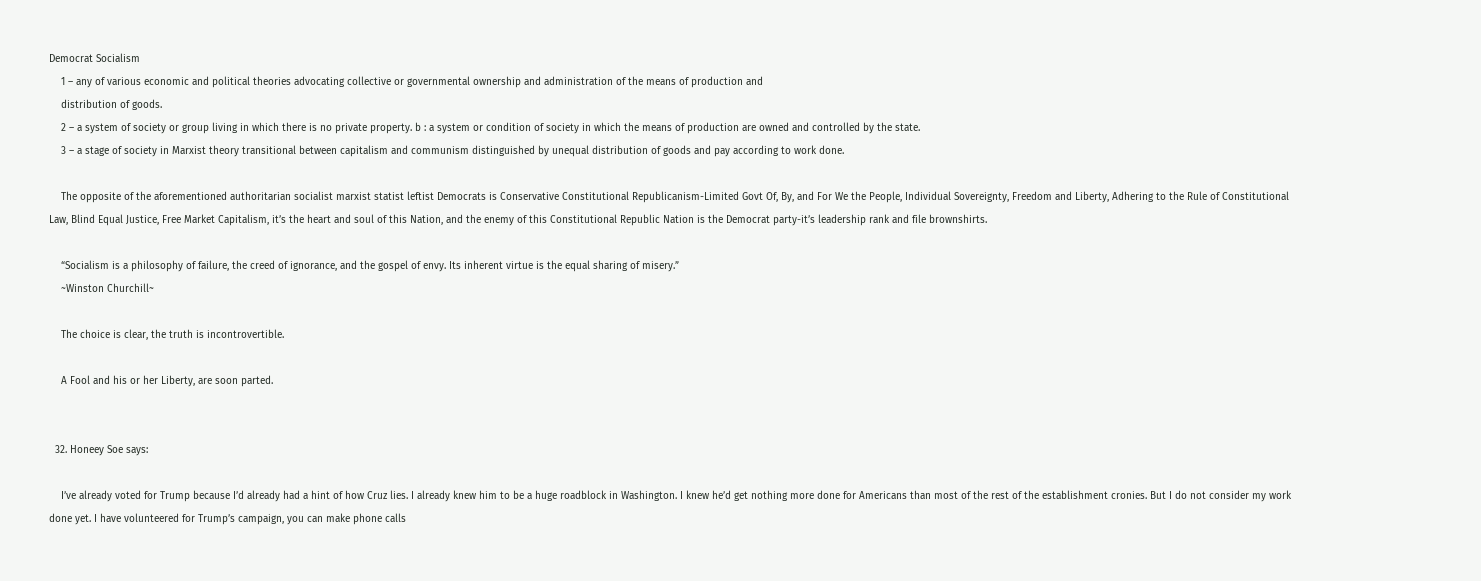Democrat Socialism
    1 – any of various economic and political theories advocating collective or governmental ownership and administration of the means of production and
    distribution of goods.
    2 – a system of society or group living in which there is no private property. b : a system or condition of society in which the means of production are owned and controlled by the state.
    3 – a stage of society in Marxist theory transitional between capitalism and communism distinguished by unequal distribution of goods and pay according to work done.

    The opposite of the aforementioned authoritarian socialist marxist statist leftist Democrats is Conservative Constitutional Republicanism-Limited Govt Of, By, and For We the People, Individual Sovereignty, Freedom and Liberty, Adhering to the Rule of Constitutional Law, Blind Equal Justice, Free Market Capitalism, it’s the heart and soul of this Nation, and the enemy of this Constitutional Republic Nation is the Democrat party-it’s leadership rank and file brownshirts.

    “Socialism is a philosophy of failure, the creed of ignorance, and the gospel of envy. Its inherent virtue is the equal sharing of misery.”
    ~Winston Churchill~

    The choice is clear, the truth is incontrovertible.

    A Fool and his or her Liberty, are soon parted.


  32. Honeey Soe says:

    I’ve already voted for Trump because I’d already had a hint of how Cruz lies. I already knew him to be a huge roadblock in Washington. I knew he’d get nothing more done for Americans than most of the rest of the establishment cronies. But I do not consider my work done yet. I have volunteered for Trump’s campaign, you can make phone calls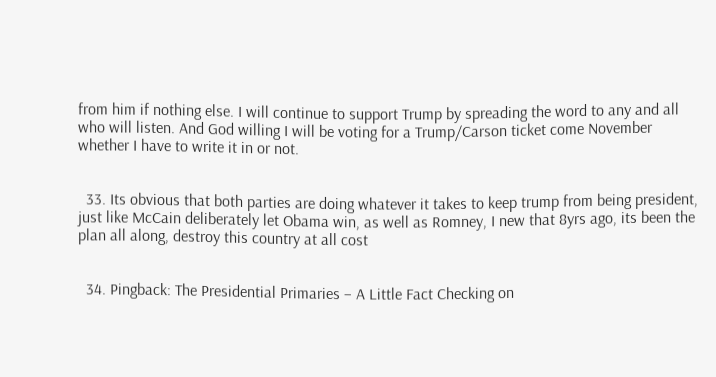from him if nothing else. I will continue to support Trump by spreading the word to any and all who will listen. And God willing I will be voting for a Trump/Carson ticket come November whether I have to write it in or not.


  33. Its obvious that both parties are doing whatever it takes to keep trump from being president, just like McCain deliberately let Obama win, as well as Romney, I new that 8yrs ago, its been the plan all along, destroy this country at all cost


  34. Pingback: The Presidential Primaries – A Little Fact Checking on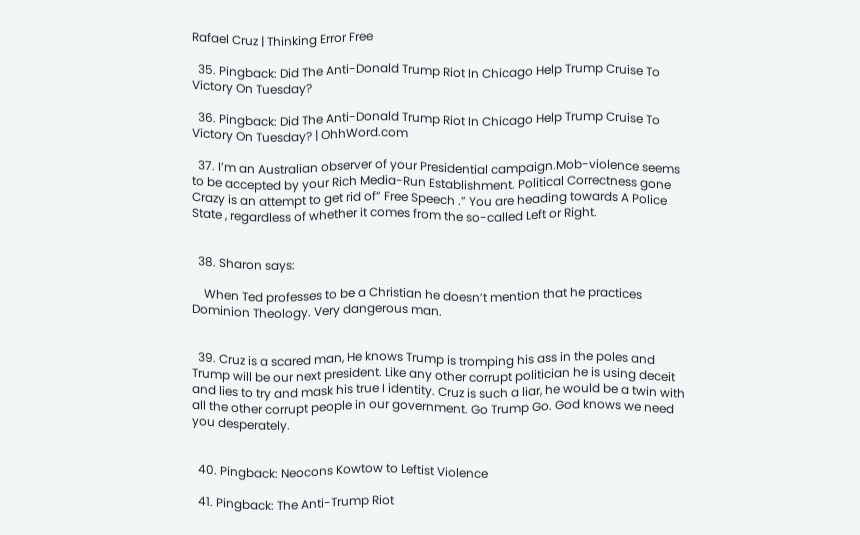Rafael Cruz | Thinking Error Free

  35. Pingback: Did The Anti-Donald Trump Riot In Chicago Help Trump Cruise To Victory On Tuesday?

  36. Pingback: Did The Anti-Donald Trump Riot In Chicago Help Trump Cruise To Victory On Tuesday? | OhhWord.com

  37. I’m an Australian observer of your Presidential campaign.Mob-violence seems to be accepted by your Rich Media-Run Establishment. Political Correctness gone Crazy is an attempt to get rid of” Free Speech .” You are heading towards A Police State , regardless of whether it comes from the so-called Left or Right.


  38. Sharon says:

    When Ted professes to be a Christian he doesn’t mention that he practices Dominion Theology. Very dangerous man.


  39. Cruz is a scared man, He knows Trump is tromping his ass in the poles and Trump will be our next president. Like any other corrupt politician he is using deceit and lies to try and mask his true I identity. Cruz is such a liar, he would be a twin with all the other corrupt people in our government. Go Trump Go. God knows we need you desperately.


  40. Pingback: Neocons Kowtow to Leftist Violence

  41. Pingback: The Anti-Trump Riot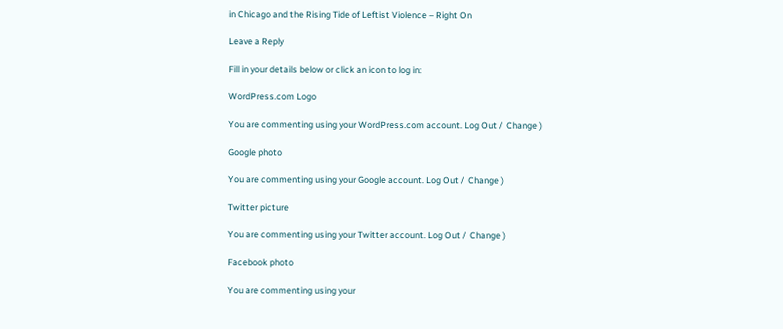in Chicago and the Rising Tide of Leftist Violence – Right On

Leave a Reply

Fill in your details below or click an icon to log in:

WordPress.com Logo

You are commenting using your WordPress.com account. Log Out /  Change )

Google photo

You are commenting using your Google account. Log Out /  Change )

Twitter picture

You are commenting using your Twitter account. Log Out /  Change )

Facebook photo

You are commenting using your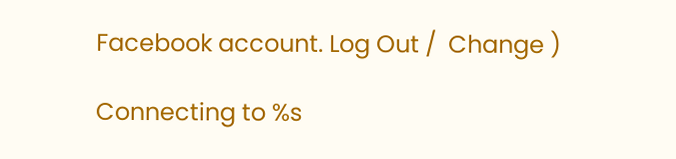Facebook account. Log Out /  Change )

Connecting to %s